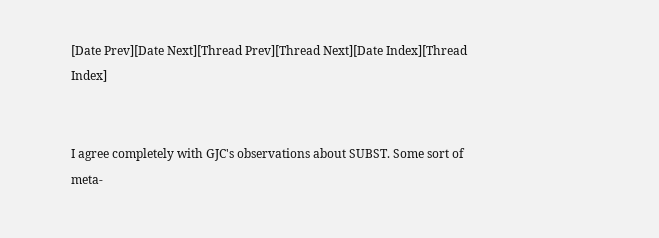[Date Prev][Date Next][Thread Prev][Thread Next][Date Index][Thread Index]


I agree completely with GJC's observations about SUBST. Some sort of
meta-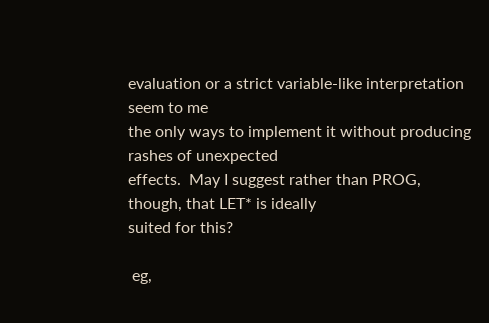evaluation or a strict variable-like interpretation seem to me
the only ways to implement it without producing rashes of unexpected
effects.  May I suggest rather than PROG, though, that LET* is ideally
suited for this?

 eg,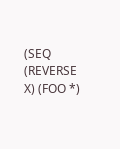(SEQ (REVERSE X) (FOO *)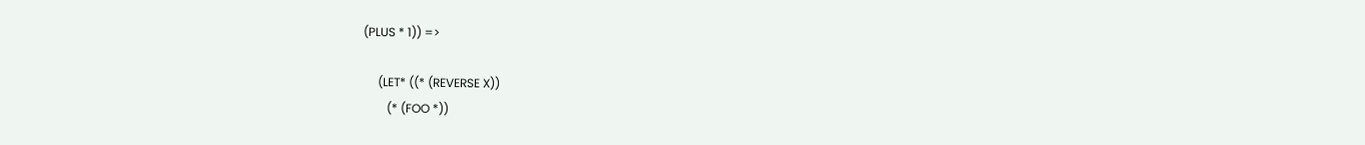(PLUS * 1)) =>

     (LET* ((* (REVERSE X))
        (* (FOO *))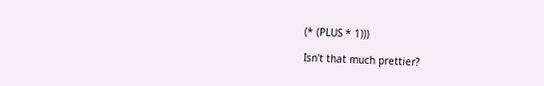(* (PLUS * 1)))

Isn't that much prettier?